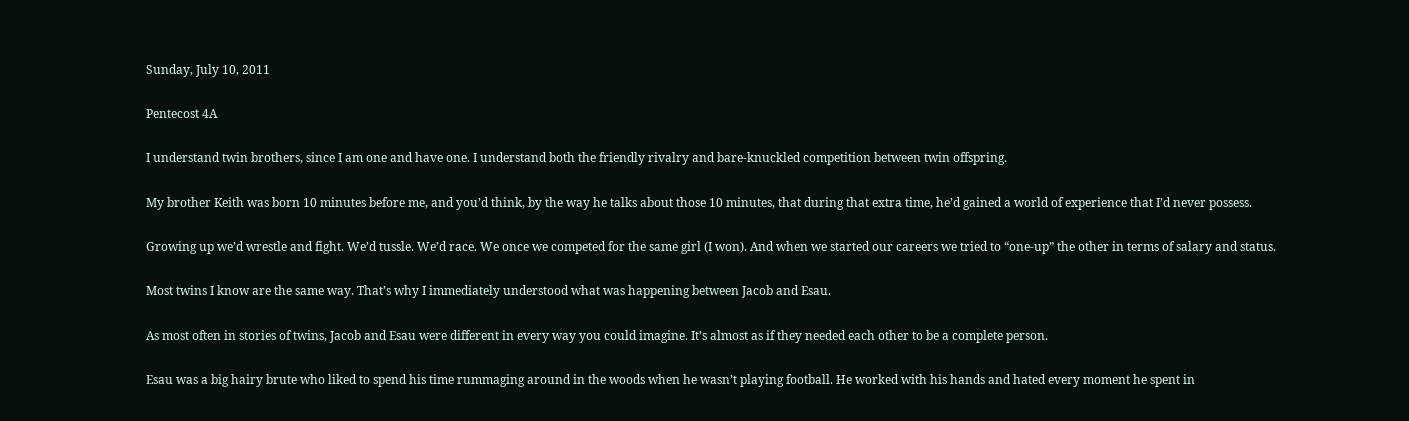Sunday, July 10, 2011

Pentecost 4A

I understand twin brothers, since I am one and have one. I understand both the friendly rivalry and bare-knuckled competition between twin offspring.

My brother Keith was born 10 minutes before me, and you’d think, by the way he talks about those 10 minutes, that during that extra time, he’d gained a world of experience that I’d never possess.

Growing up we’d wrestle and fight. We’d tussle. We’d race. We once we competed for the same girl (I won). And when we started our careers we tried to “one-up” the other in terms of salary and status.

Most twins I know are the same way. That’s why I immediately understood what was happening between Jacob and Esau.

As most often in stories of twins, Jacob and Esau were different in every way you could imagine. It’s almost as if they needed each other to be a complete person.

Esau was a big hairy brute who liked to spend his time rummaging around in the woods when he wasn’t playing football. He worked with his hands and hated every moment he spent in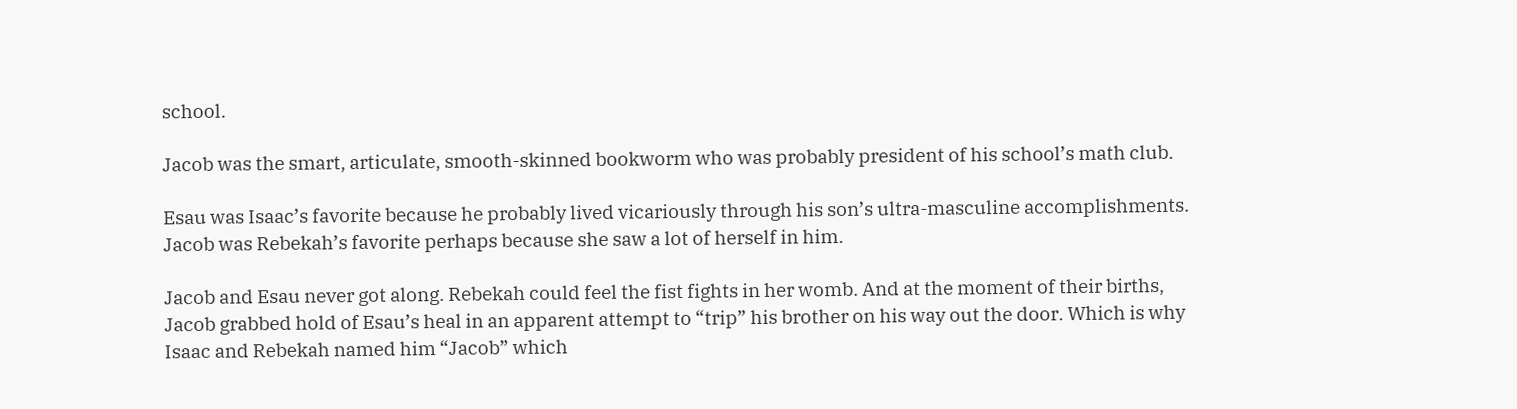school.

Jacob was the smart, articulate, smooth-skinned bookworm who was probably president of his school’s math club.

Esau was Isaac’s favorite because he probably lived vicariously through his son’s ultra-masculine accomplishments. Jacob was Rebekah’s favorite perhaps because she saw a lot of herself in him.

Jacob and Esau never got along. Rebekah could feel the fist fights in her womb. And at the moment of their births, Jacob grabbed hold of Esau’s heal in an apparent attempt to “trip” his brother on his way out the door. Which is why Isaac and Rebekah named him “Jacob” which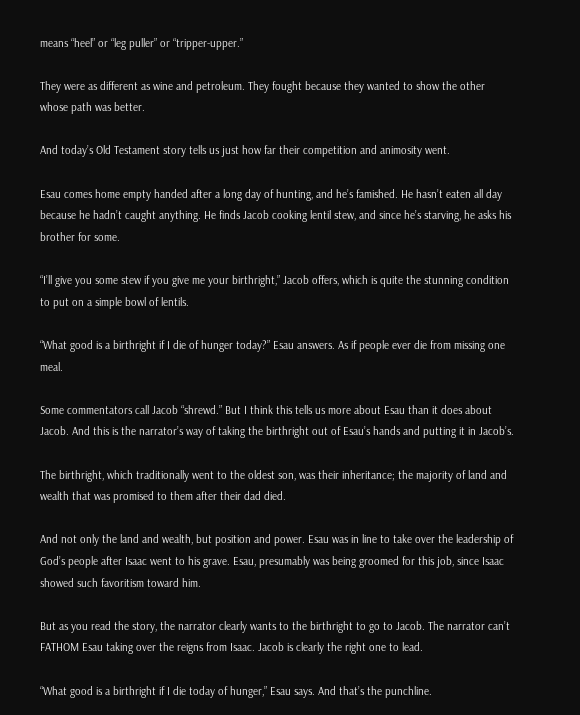means “heel” or “leg puller” or “tripper-upper.”

They were as different as wine and petroleum. They fought because they wanted to show the other whose path was better.

And today’s Old Testament story tells us just how far their competition and animosity went.

Esau comes home empty handed after a long day of hunting, and he’s famished. He hasn’t eaten all day because he hadn’t caught anything. He finds Jacob cooking lentil stew, and since he’s starving, he asks his brother for some.

“I’ll give you some stew if you give me your birthright,” Jacob offers, which is quite the stunning condition to put on a simple bowl of lentils.

“What good is a birthright if I die of hunger today?” Esau answers. As if people ever die from missing one meal.

Some commentators call Jacob “shrewd.” But I think this tells us more about Esau than it does about Jacob. And this is the narrator’s way of taking the birthright out of Esau’s hands and putting it in Jacob’s.

The birthright, which traditionally went to the oldest son, was their inheritance; the majority of land and wealth that was promised to them after their dad died.

And not only the land and wealth, but position and power. Esau was in line to take over the leadership of God’s people after Isaac went to his grave. Esau, presumably was being groomed for this job, since Isaac showed such favoritism toward him.

But as you read the story, the narrator clearly wants to the birthright to go to Jacob. The narrator can’t FATHOM Esau taking over the reigns from Isaac. Jacob is clearly the right one to lead.

“What good is a birthright if I die today of hunger,” Esau says. And that’s the punchline.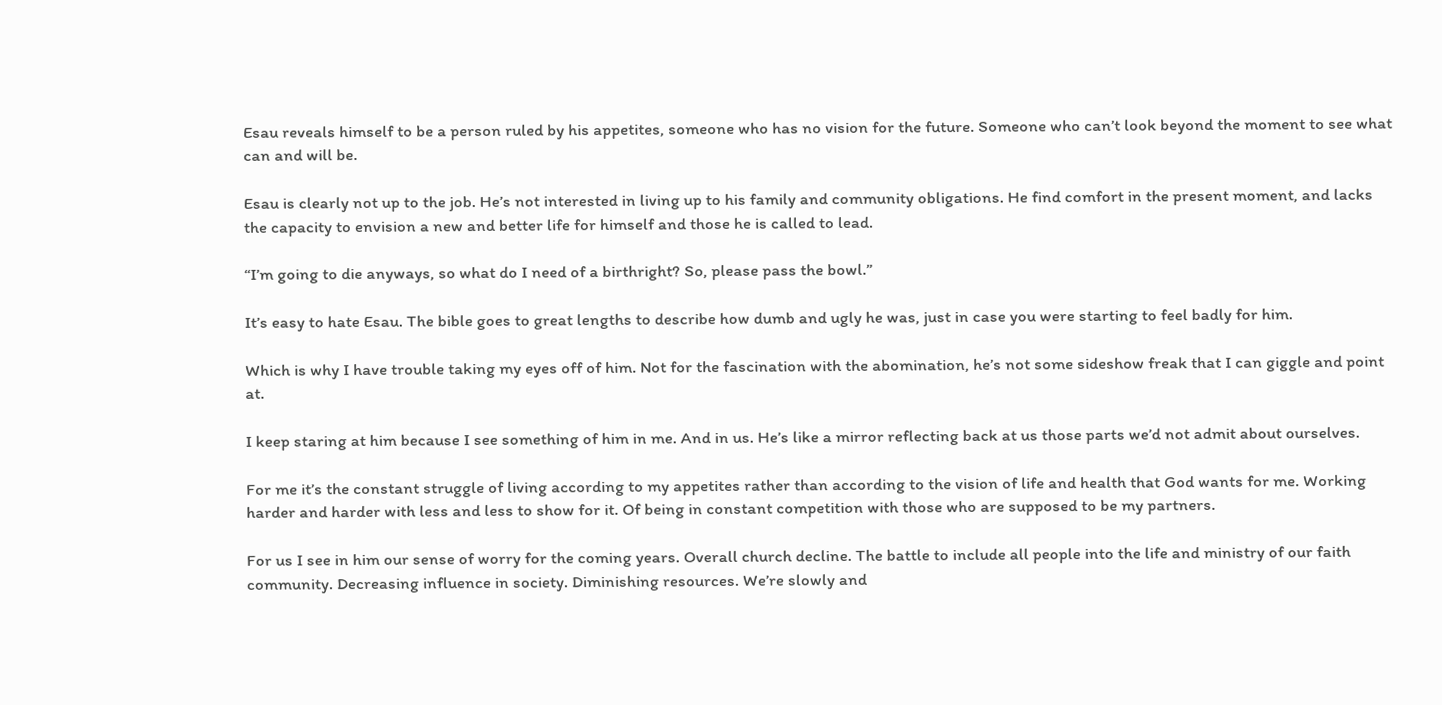Esau reveals himself to be a person ruled by his appetites, someone who has no vision for the future. Someone who can’t look beyond the moment to see what can and will be.

Esau is clearly not up to the job. He’s not interested in living up to his family and community obligations. He find comfort in the present moment, and lacks the capacity to envision a new and better life for himself and those he is called to lead.

“I’m going to die anyways, so what do I need of a birthright? So, please pass the bowl.”

It’s easy to hate Esau. The bible goes to great lengths to describe how dumb and ugly he was, just in case you were starting to feel badly for him.

Which is why I have trouble taking my eyes off of him. Not for the fascination with the abomination, he’s not some sideshow freak that I can giggle and point at.

I keep staring at him because I see something of him in me. And in us. He’s like a mirror reflecting back at us those parts we’d not admit about ourselves.

For me it’s the constant struggle of living according to my appetites rather than according to the vision of life and health that God wants for me. Working harder and harder with less and less to show for it. Of being in constant competition with those who are supposed to be my partners.

For us I see in him our sense of worry for the coming years. Overall church decline. The battle to include all people into the life and ministry of our faith community. Decreasing influence in society. Diminishing resources. We’re slowly and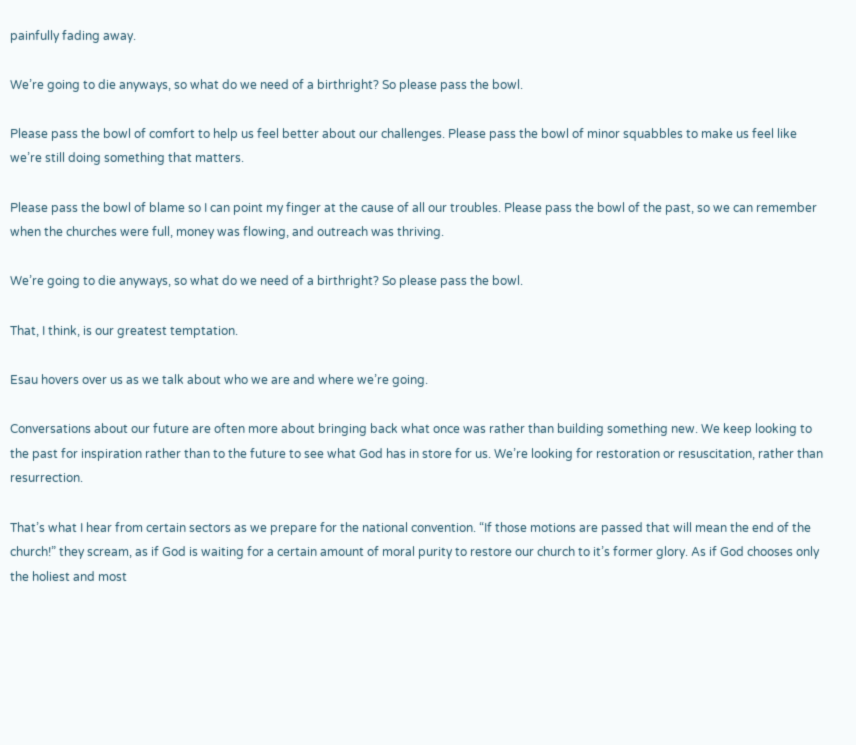painfully fading away.

We’re going to die anyways, so what do we need of a birthright? So please pass the bowl.

Please pass the bowl of comfort to help us feel better about our challenges. Please pass the bowl of minor squabbles to make us feel like we’re still doing something that matters.

Please pass the bowl of blame so I can point my finger at the cause of all our troubles. Please pass the bowl of the past, so we can remember when the churches were full, money was flowing, and outreach was thriving.

We’re going to die anyways, so what do we need of a birthright? So please pass the bowl.

That, I think, is our greatest temptation.

Esau hovers over us as we talk about who we are and where we’re going.

Conversations about our future are often more about bringing back what once was rather than building something new. We keep looking to the past for inspiration rather than to the future to see what God has in store for us. We’re looking for restoration or resuscitation, rather than resurrection.

That’s what I hear from certain sectors as we prepare for the national convention. “If those motions are passed that will mean the end of the church!” they scream, as if God is waiting for a certain amount of moral purity to restore our church to it’s former glory. As if God chooses only the holiest and most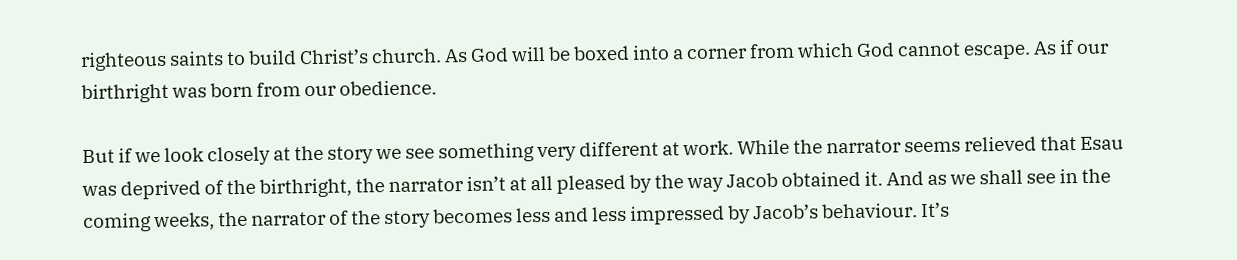righteous saints to build Christ’s church. As God will be boxed into a corner from which God cannot escape. As if our birthright was born from our obedience.

But if we look closely at the story we see something very different at work. While the narrator seems relieved that Esau was deprived of the birthright, the narrator isn’t at all pleased by the way Jacob obtained it. And as we shall see in the coming weeks, the narrator of the story becomes less and less impressed by Jacob’s behaviour. It’s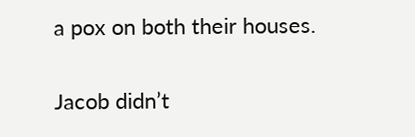a pox on both their houses.

Jacob didn’t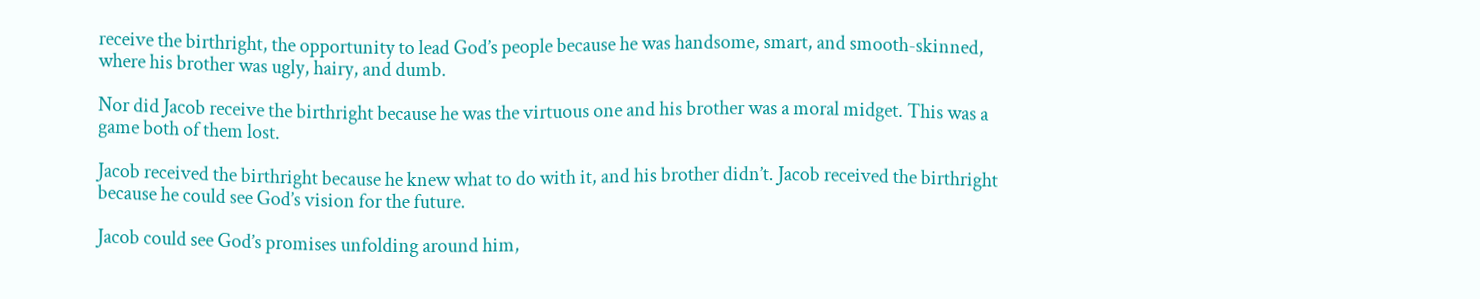receive the birthright, the opportunity to lead God’s people because he was handsome, smart, and smooth-skinned, where his brother was ugly, hairy, and dumb.

Nor did Jacob receive the birthright because he was the virtuous one and his brother was a moral midget. This was a game both of them lost.

Jacob received the birthright because he knew what to do with it, and his brother didn’t. Jacob received the birthright because he could see God’s vision for the future.

Jacob could see God’s promises unfolding around him,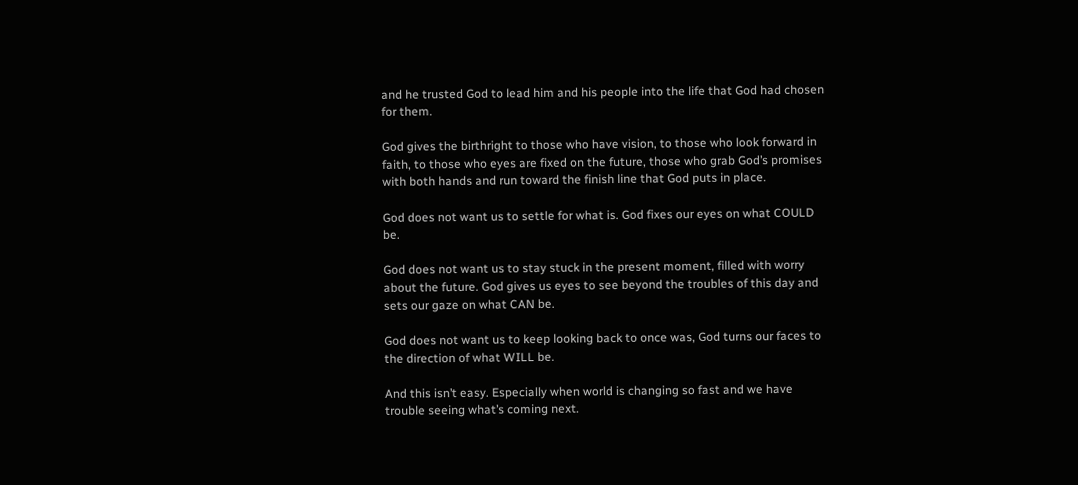and he trusted God to lead him and his people into the life that God had chosen for them.

God gives the birthright to those who have vision, to those who look forward in faith, to those who eyes are fixed on the future, those who grab God’s promises with both hands and run toward the finish line that God puts in place.

God does not want us to settle for what is. God fixes our eyes on what COULD be.

God does not want us to stay stuck in the present moment, filled with worry about the future. God gives us eyes to see beyond the troubles of this day and sets our gaze on what CAN be.

God does not want us to keep looking back to once was, God turns our faces to the direction of what WILL be.

And this isn’t easy. Especially when world is changing so fast and we have trouble seeing what’s coming next.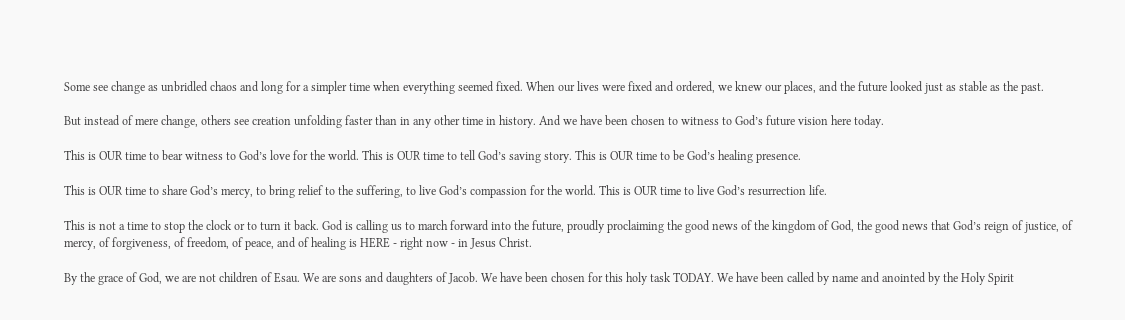Some see change as unbridled chaos and long for a simpler time when everything seemed fixed. When our lives were fixed and ordered, we knew our places, and the future looked just as stable as the past.

But instead of mere change, others see creation unfolding faster than in any other time in history. And we have been chosen to witness to God’s future vision here today.

This is OUR time to bear witness to God’s love for the world. This is OUR time to tell God’s saving story. This is OUR time to be God’s healing presence.

This is OUR time to share God’s mercy, to bring relief to the suffering, to live God’s compassion for the world. This is OUR time to live God’s resurrection life.

This is not a time to stop the clock or to turn it back. God is calling us to march forward into the future, proudly proclaiming the good news of the kingdom of God, the good news that God’s reign of justice, of mercy, of forgiveness, of freedom, of peace, and of healing is HERE - right now - in Jesus Christ.

By the grace of God, we are not children of Esau. We are sons and daughters of Jacob. We have been chosen for this holy task TODAY. We have been called by name and anointed by the Holy Spirit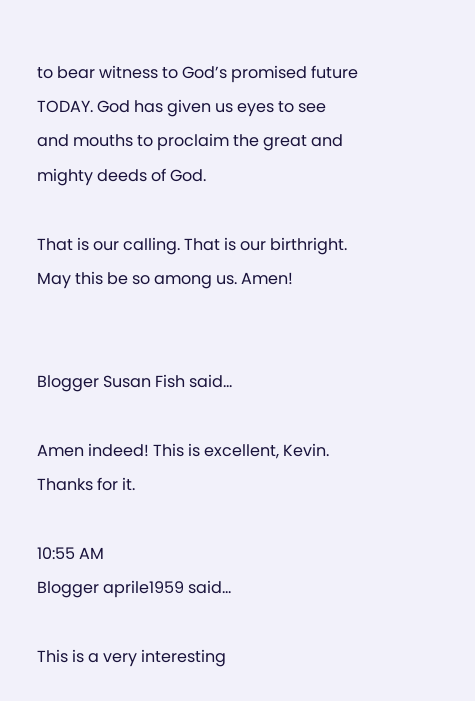to bear witness to God’s promised future TODAY. God has given us eyes to see and mouths to proclaim the great and mighty deeds of God.

That is our calling. That is our birthright. May this be so among us. Amen!


Blogger Susan Fish said...

Amen indeed! This is excellent, Kevin. Thanks for it.

10:55 AM
Blogger aprile1959 said...

This is a very interesting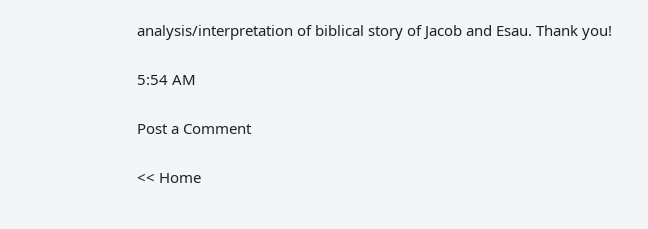analysis/interpretation of biblical story of Jacob and Esau. Thank you!

5:54 AM

Post a Comment

<< Home